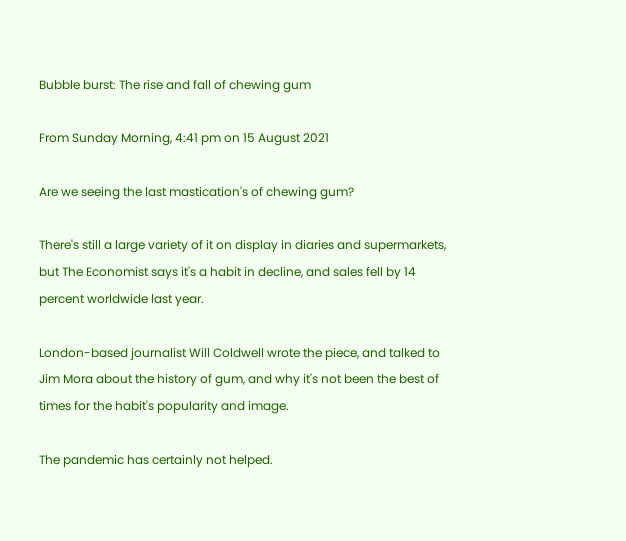Bubble burst: The rise and fall of chewing gum

From Sunday Morning, 4:41 pm on 15 August 2021

Are we seeing the last mastication's of chewing gum?

There's still a large variety of it on display in diaries and supermarkets, but The Economist says it's a habit in decline, and sales fell by 14 percent worldwide last year.

London-based journalist Will Coldwell wrote the piece, and talked to Jim Mora about the history of gum, and why it's not been the best of times for the habit's popularity and image.

The pandemic has certainly not helped.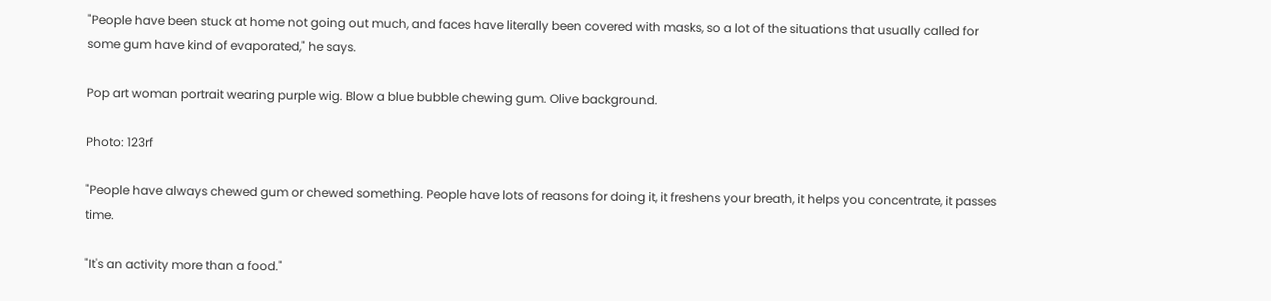"People have been stuck at home not going out much, and faces have literally been covered with masks, so a lot of the situations that usually called for some gum have kind of evaporated," he says.

Pop art woman portrait wearing purple wig. Blow a blue bubble chewing gum. Olive background.

Photo: 123rf

"People have always chewed gum or chewed something. People have lots of reasons for doing it, it freshens your breath, it helps you concentrate, it passes time.

"It's an activity more than a food."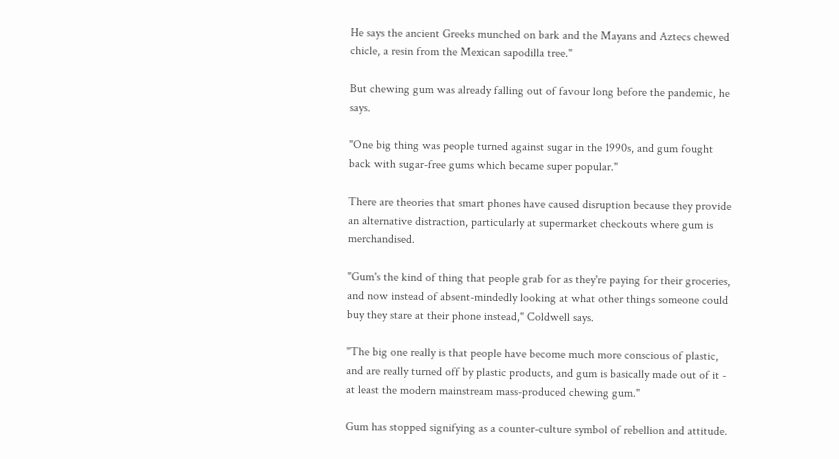He says the ancient Greeks munched on bark and the Mayans and Aztecs chewed chicle, a resin from the Mexican sapodilla tree."

But chewing gum was already falling out of favour long before the pandemic, he says.

"One big thing was people turned against sugar in the 1990s, and gum fought back with sugar-free gums which became super popular."

There are theories that smart phones have caused disruption because they provide an alternative distraction, particularly at supermarket checkouts where gum is merchandised.

"Gum's the kind of thing that people grab for as they're paying for their groceries, and now instead of absent-mindedly looking at what other things someone could buy they stare at their phone instead," Coldwell says.

"The big one really is that people have become much more conscious of plastic, and are really turned off by plastic products, and gum is basically made out of it - at least the modern mainstream mass-produced chewing gum."

Gum has stopped signifying as a counter-culture symbol of rebellion and attitude.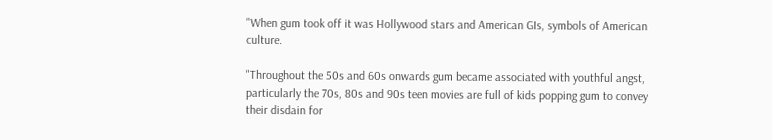"When gum took off it was Hollywood stars and American GIs, symbols of American culture.

"Throughout the 50s and 60s onwards gum became associated with youthful angst, particularly the 70s, 80s and 90s teen movies are full of kids popping gum to convey their disdain for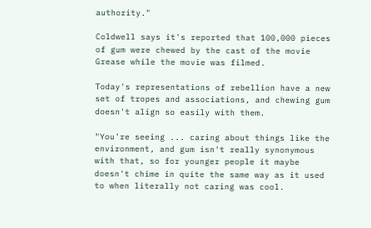authority."

Coldwell says it's reported that 100,000 pieces of gum were chewed by the cast of the movie Grease while the movie was filmed.

Today's representations of rebellion have a new set of tropes and associations, and chewing gum doesn't align so easily with them.

"You're seeing ... caring about things like the environment, and gum isn't really synonymous with that, so for younger people it maybe doesn't chime in quite the same way as it used to when literally not caring was cool.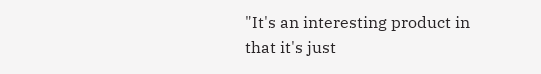"It's an interesting product in that it's just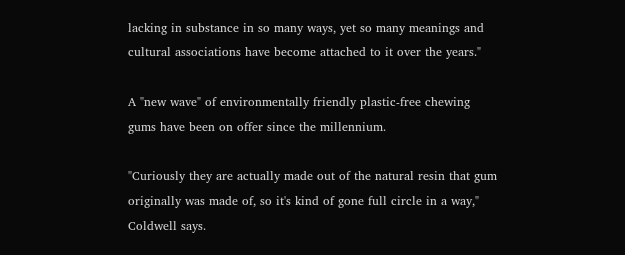lacking in substance in so many ways, yet so many meanings and cultural associations have become attached to it over the years."

A "new wave" of environmentally friendly plastic-free chewing gums have been on offer since the millennium.

"Curiously they are actually made out of the natural resin that gum originally was made of, so it's kind of gone full circle in a way," Coldwell says.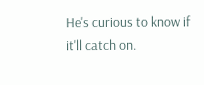He's curious to know if it'll catch on.